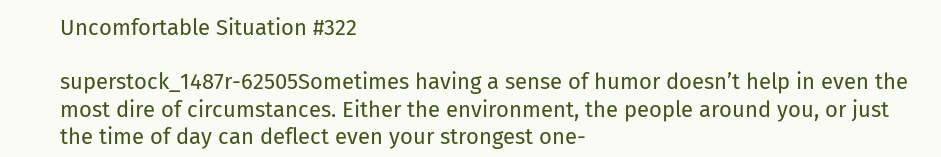Uncomfortable Situation #322

superstock_1487r-62505Sometimes having a sense of humor doesn’t help in even the most dire of circumstances. Either the environment, the people around you, or just the time of day can deflect even your strongest one-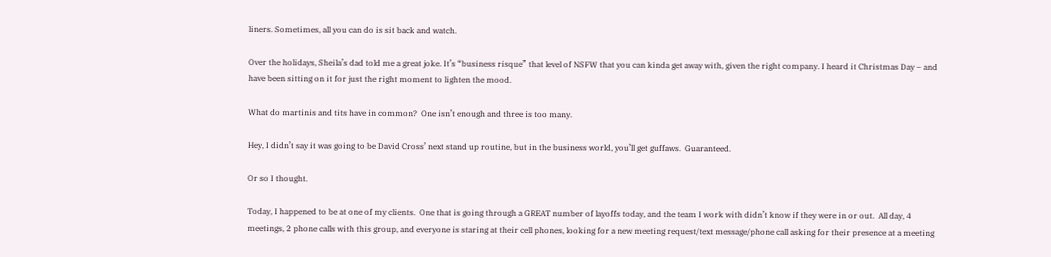liners. Sometimes, all you can do is sit back and watch.

Over the holidays, Sheila’s dad told me a great joke. It’s “business risque” that level of NSFW that you can kinda get away with, given the right company. I heard it Christmas Day – and have been sitting on it for just the right moment to lighten the mood.

What do martinis and tits have in common?  One isn’t enough and three is too many.

Hey, I didn’t say it was going to be David Cross’ next stand up routine, but in the business world, you’ll get guffaws.  Guaranteed.

Or so I thought.

Today, I happened to be at one of my clients.  One that is going through a GREAT number of layoffs today, and the team I work with didn’t know if they were in or out.  All day, 4 meetings, 2 phone calls with this group, and everyone is staring at their cell phones, looking for a new meeting request/text message/phone call asking for their presence at a meeting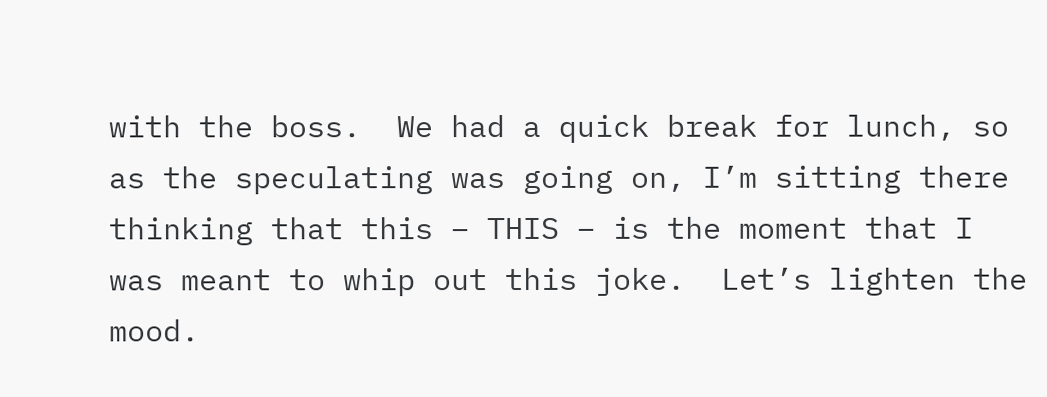with the boss.  We had a quick break for lunch, so as the speculating was going on, I’m sitting there thinking that this – THIS – is the moment that I was meant to whip out this joke.  Let’s lighten the mood.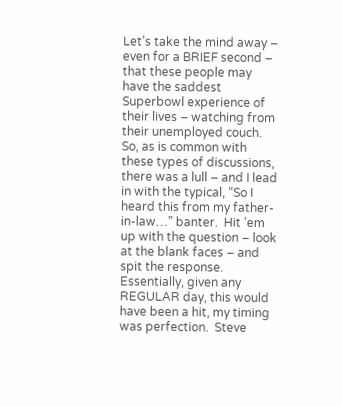Let’s take the mind away – even for a BRIEF second – that these people may have the saddest Superbowl experience of their lives – watching from their unemployed couch.  So, as is common with these types of discussions, there was a lull – and I lead in with the typical, “So I heard this from my father-in-law…” banter.  Hit ’em up with the question – look at the blank faces – and spit the response.  Essentially, given any REGULAR day, this would have been a hit, my timing was perfection.  Steve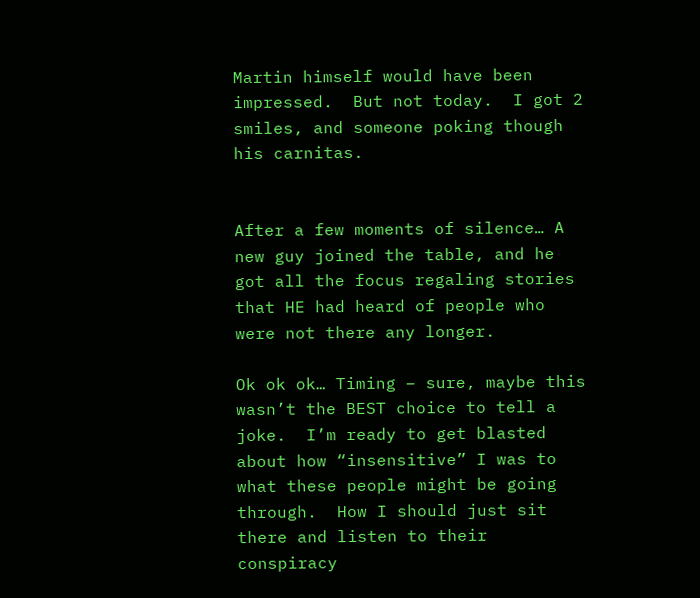Martin himself would have been impressed.  But not today.  I got 2 smiles, and someone poking though his carnitas.


After a few moments of silence… A new guy joined the table, and he got all the focus regaling stories that HE had heard of people who were not there any longer.

Ok ok ok… Timing – sure, maybe this wasn’t the BEST choice to tell a joke.  I’m ready to get blasted about how “insensitive” I was to what these people might be going through.  How I should just sit there and listen to their conspiracy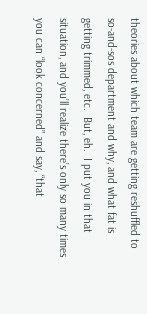theories about which team are getting reshuffled to so-and-sos department and why, and what fat is getting trimmed, etc.  But, eh.  I put you in that situation, and you’ll realize there’s only so many times you can “look concerned” and say, “that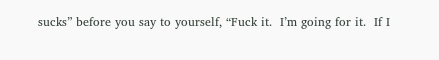sucks” before you say to yourself, “Fuck it.  I’m going for it.  If I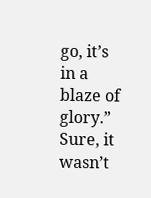go, it’s in a blaze of glory.”  Sure, it wasn’t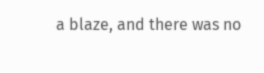a blaze, and there was no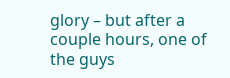glory – but after a couple hours, one of the guys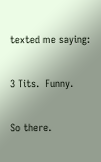texted me saying:

3 Tits.  Funny.

So there.